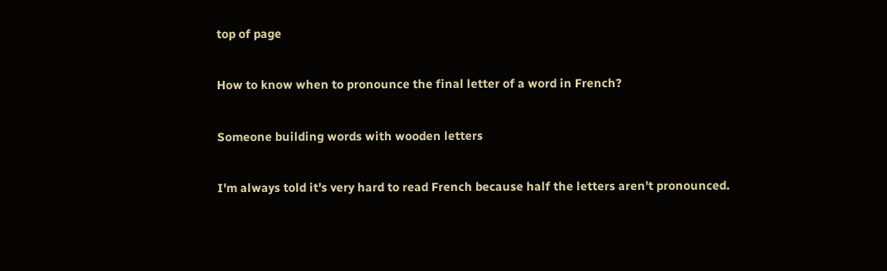top of page

How to know when to pronounce the final letter of a word in French?

Someone building words with wooden letters

I'm always told it's very hard to read French because half the letters aren't pronounced.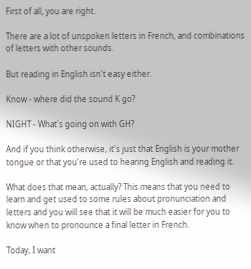First of all, you are right.

There are a lot of unspoken letters in French, and combinations of letters with other sounds.

But reading in English isn't easy either.

Know - where did the sound K go?

NIGHT - What's going on with GH?

And if you think otherwise, it's just that English is your mother tongue or that you're used to hearing English and reading it.

What does that mean, actually? This means that you need to learn and get used to some rules about pronunciation and letters and you will see that it will be much easier for you to know when to pronounce a final letter in French.

Today, I want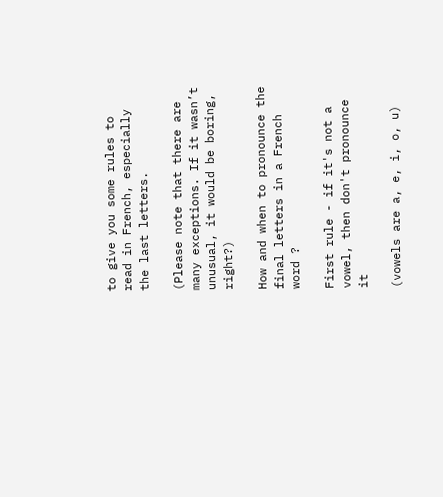to give you some rules to read in French, especially the last letters.

(Please note that there are many exceptions. If it wasn’t unusual, it would be boring, right?)

How and when to pronounce the final letters in a French word ?

First rule - if it's not a vowel, then don't pronounce it

(vowels are a, e, i, o, u)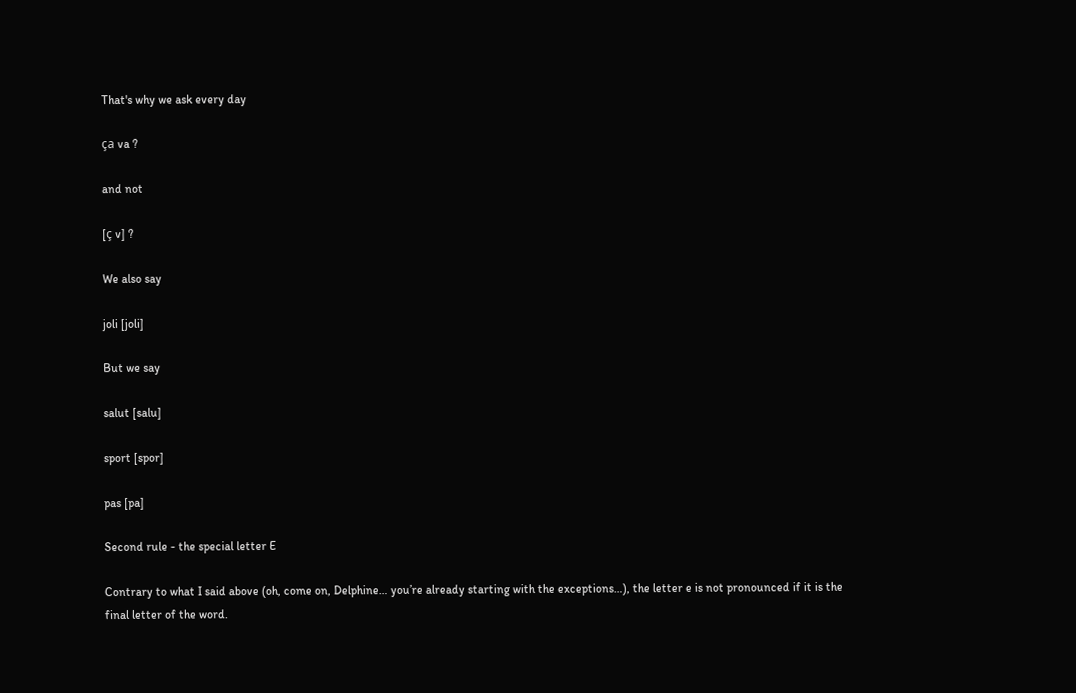That's why we ask every day

ça va ?

and not

[ç v] ?

We also say

joli [joli]

But we say

salut [salu]

sport [spor]

pas [pa]

Second rule - the special letter E

Contrary to what I said above (oh, come on, Delphine… you’re already starting with the exceptions…), the letter e is not pronounced if it is the final letter of the word.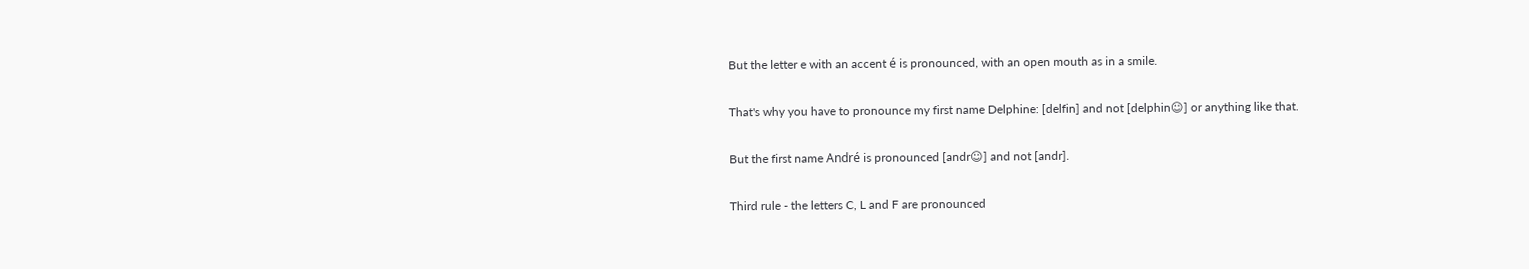But the letter e with an accent é is pronounced, with an open mouth as in a smile.

That's why you have to pronounce my first name Delphine: [delfin] and not [delphin☺] or anything like that.

But the first name André is pronounced [andr☺] and not [andr].

Third rule - the letters C, L and F are pronounced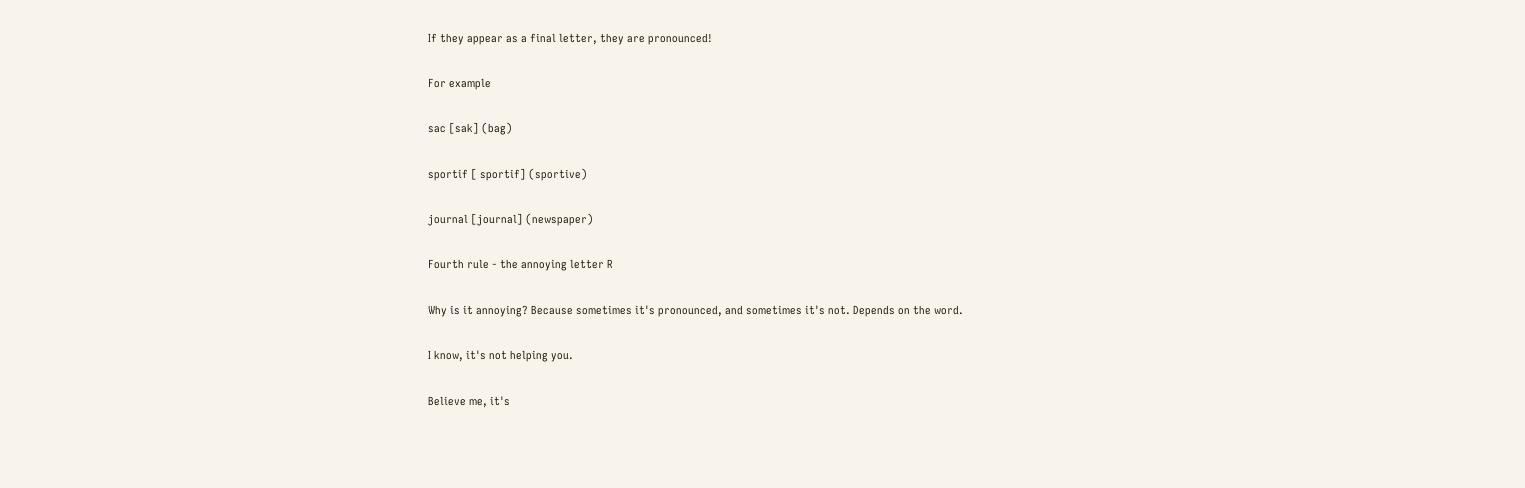If they appear as a final letter, they are pronounced!

For example

sac [sak] (bag)

sportif [ sportif] (sportive)

journal [journal] (newspaper)

Fourth rule - the annoying letter R

Why is it annoying? Because sometimes it's pronounced, and sometimes it's not. Depends on the word.

I know, it's not helping you.

Believe me, it's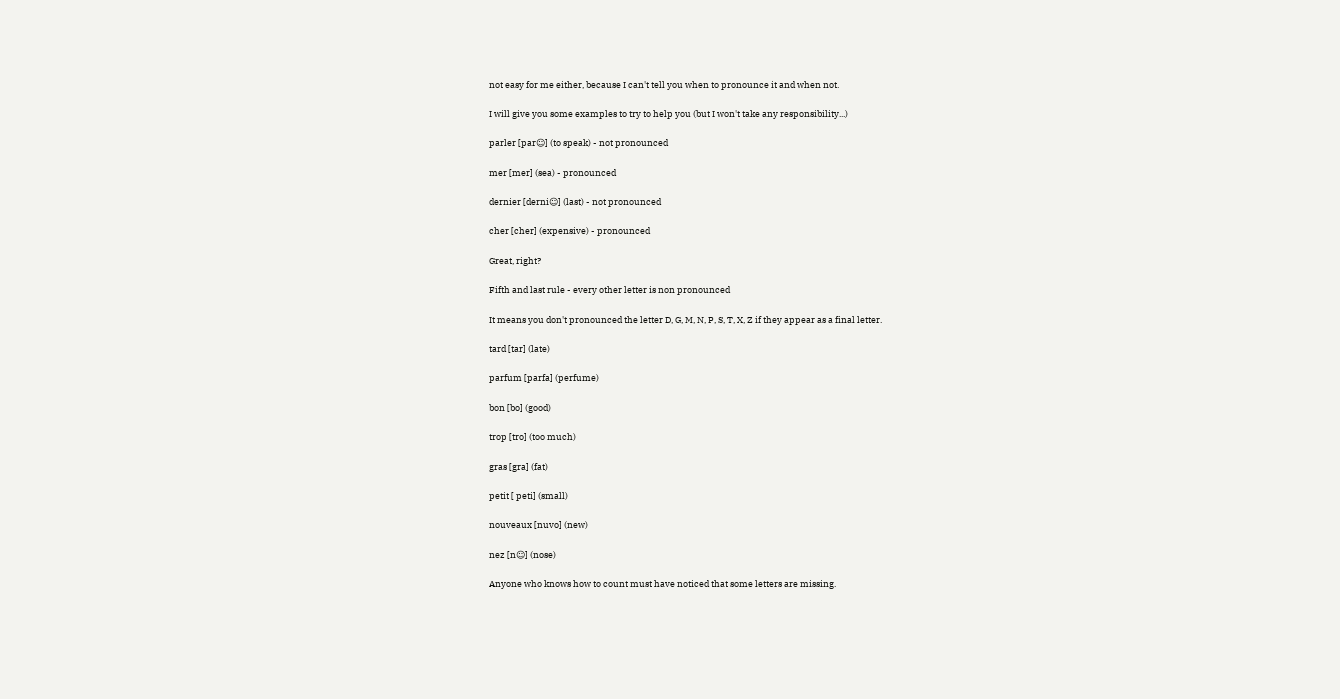not easy for me either, because I can't tell you when to pronounce it and when not.

I will give you some examples to try to help you (but I won't take any responsibility...)

parler [par☺] (to speak) - not pronounced

mer [mer] (sea) - pronounced

dernier [derni☺] (last) - not pronounced

cher [cher] (expensive) - pronounced

Great, right?

Fifth and last rule - every other letter is non pronounced

It means you don't pronounced the letter D, G, M, N, P, S, T, X, Z if they appear as a final letter.

tard [tar] (late)

parfum [parfa] (perfume)

bon [bo] (good)

trop [tro] (too much)

gras [gra] (fat)

petit [ peti] (small)

nouveaux [nuvo] (new)

nez [n☺] (nose)

Anyone who knows how to count must have noticed that some letters are missing.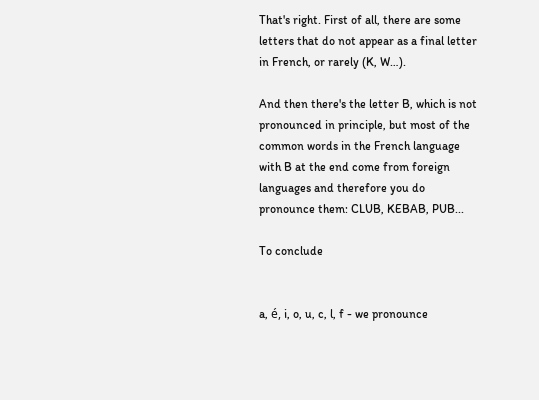That's right. First of all, there are some letters that do not appear as a final letter in French, or rarely (K, W…).

And then there's the letter B, which is not pronounced in principle, but most of the common words in the French language with B at the end come from foreign languages and therefore you do pronounce them: CLUB, KEBAB, PUB...

To conclude


a, é, i, o, u, c, l, f - we pronounce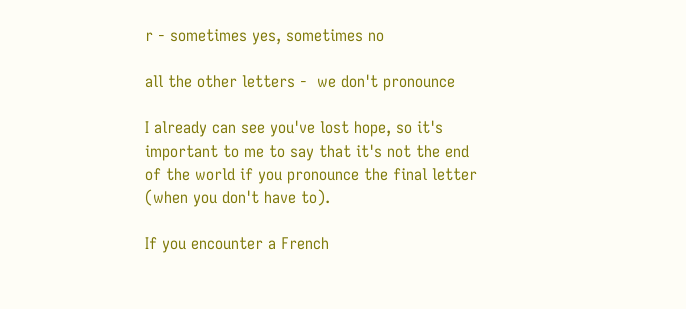r - sometimes yes, sometimes no

all the other letters -  we don't pronounce

I already can see you've lost hope, so it's important to me to say that it's not the end of the world if you pronounce the final letter (when you don't have to).

If you encounter a French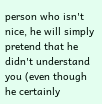person who isn't nice, he will simply pretend that he didn't understand you (even though he certainly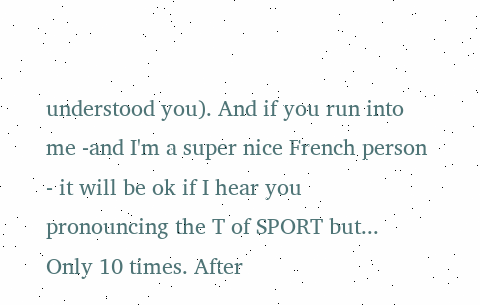understood you). And if you run into me -and I'm a super nice French person - it will be ok if I hear you pronouncing the T of SPORT but... Only 10 times. After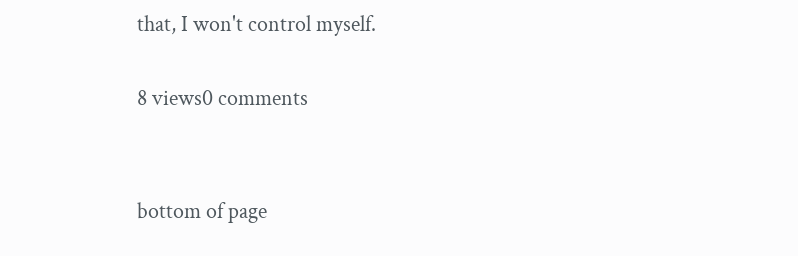that, I won't control myself.

8 views0 comments


bottom of page